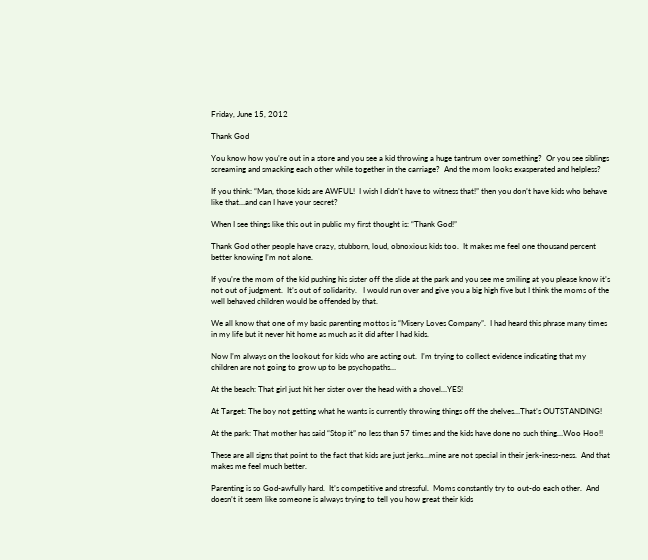Friday, June 15, 2012

Thank God

You know how you’re out in a store and you see a kid throwing a huge tantrum over something?  Or you see siblings screaming and smacking each other while together in the carriage?  And the mom looks exasperated and helpless?

If you think: “Man, those kids are AWFUL!  I wish I didn’t have to witness that!” then you don’t have kids who behave like that…and can I have your secret?

When I see things like this out in public my first thought is: “Thank God!”

Thank God other people have crazy, stubborn, loud, obnoxious kids too.  It makes me feel one thousand percent better knowing I’m not alone.

If you’re the mom of the kid pushing his sister off the slide at the park and you see me smiling at you please know it’s not out of judgment.  It’s out of solidarity.   I would run over and give you a big high five but I think the moms of the well behaved children would be offended by that.

We all know that one of my basic parenting mottos is “Misery Loves Company”.  I had heard this phrase many times in my life but it never hit home as much as it did after I had kids.

Now I’m always on the lookout for kids who are acting out.  I’m trying to collect evidence indicating that my children are not going to grow up to be psychopaths…

At the beach: That girl just hit her sister over the head with a shovel…YES!

At Target: The boy not getting what he wants is currently throwing things off the shelves…That’s OUTSTANDING!

At the park: That mother has said “Stop it” no less than 57 times and the kids have done no such thing…Woo Hoo!!

These are all signs that point to the fact that kids are just jerks…mine are not special in their jerk-iness-ness.  And that makes me feel much better.

Parenting is so God-awfully hard.  It’s competitive and stressful.  Moms constantly try to out-do each other.  And doesn’t it seem like someone is always trying to tell you how great their kids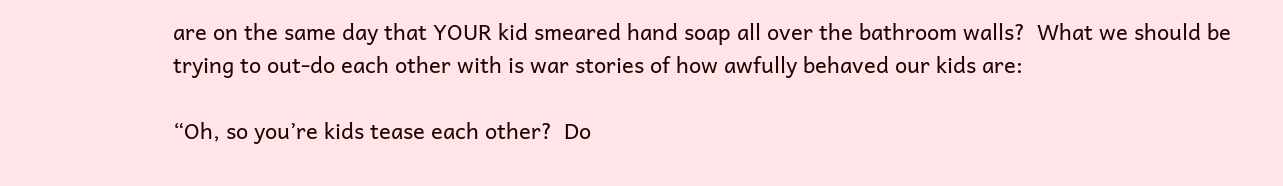are on the same day that YOUR kid smeared hand soap all over the bathroom walls?  What we should be trying to out-do each other with is war stories of how awfully behaved our kids are:

“Oh, so you’re kids tease each other?  Do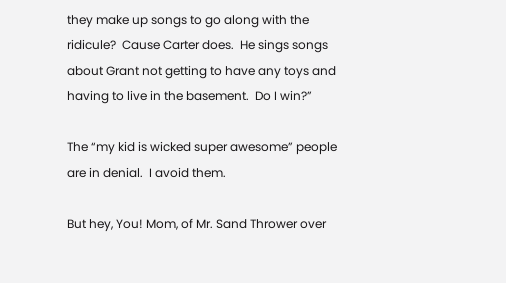they make up songs to go along with the ridicule?  Cause Carter does.  He sings songs about Grant not getting to have any toys and having to live in the basement.  Do I win?”

The “my kid is wicked super awesome” people are in denial.  I avoid them.

But hey, You! Mom, of Mr. Sand Thrower over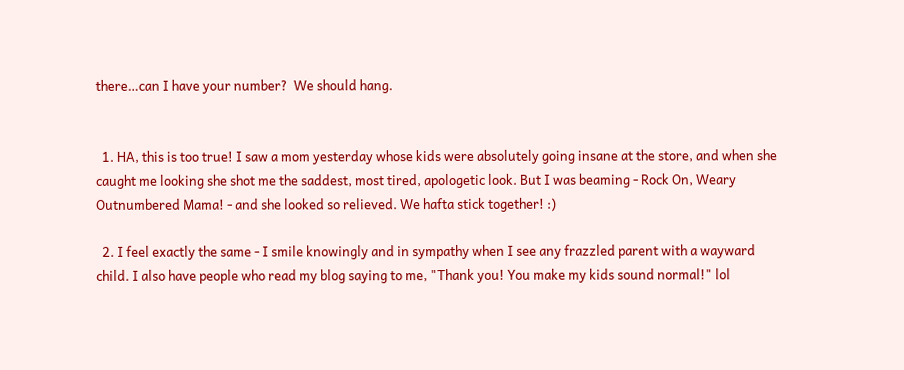there…can I have your number?  We should hang.


  1. HA, this is too true! I saw a mom yesterday whose kids were absolutely going insane at the store, and when she caught me looking she shot me the saddest, most tired, apologetic look. But I was beaming - Rock On, Weary Outnumbered Mama! - and she looked so relieved. We hafta stick together! :)

  2. I feel exactly the same - I smile knowingly and in sympathy when I see any frazzled parent with a wayward child. I also have people who read my blog saying to me, "Thank you! You make my kids sound normal!" lol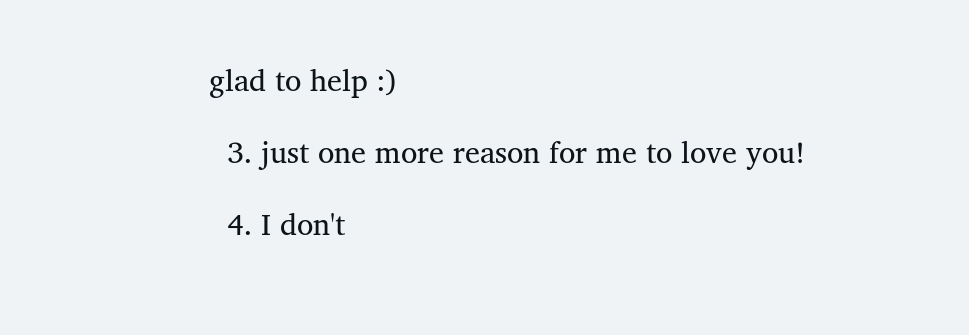glad to help :)

  3. just one more reason for me to love you!

  4. I don't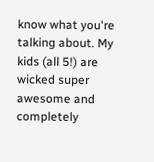know what you're talking about. My kids (all 5!) are wicked super awesome and completely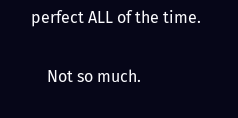perfect ALL of the time.

    Not so much.